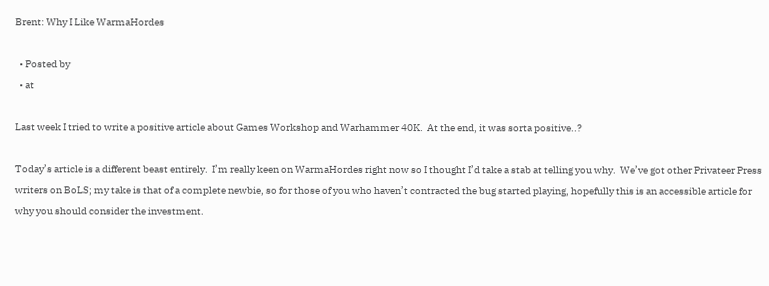Brent: Why I Like WarmaHordes

  • Posted by
  • at

Last week I tried to write a positive article about Games Workshop and Warhammer 40K.  At the end, it was sorta positive..?

Today’s article is a different beast entirely.  I’m really keen on WarmaHordes right now so I thought I’d take a stab at telling you why.  We’ve got other Privateer Press writers on BoLS; my take is that of a complete newbie, so for those of you who haven’t contracted the bug started playing, hopefully this is an accessible article for why you should consider the investment.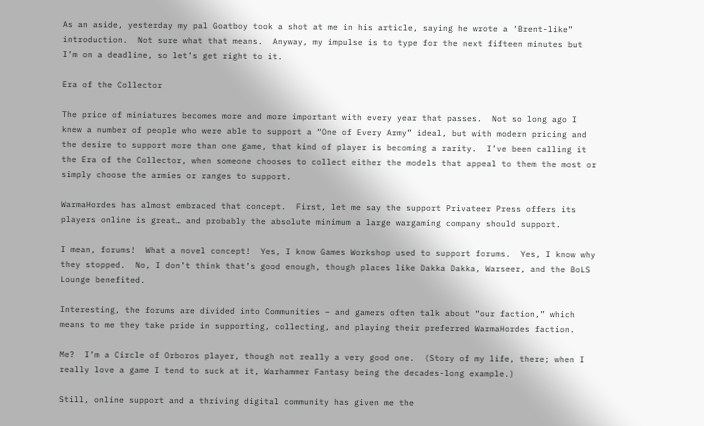As an aside, yesterday my pal Goatboy took a shot at me in his article, saying he wrote a ‘Brent-like” introduction.  Not sure what that means.  Anyway, my impulse is to type for the next fifteen minutes but I’m on a deadline, so let’s get right to it.

Era of the Collector

The price of miniatures becomes more and more important with every year that passes.  Not so long ago I knew a number of people who were able to support a “One of Every Army” ideal, but with modern pricing and the desire to support more than one game, that kind of player is becoming a rarity.  I’ve been calling it the Era of the Collector, when someone chooses to collect either the models that appeal to them the most or simply choose the armies or ranges to support.

WarmaHordes has almost embraced that concept.  First, let me say the support Privateer Press offers its players online is great… and probably the absolute minimum a large wargaming company should support.

I mean, forums!  What a novel concept!  Yes, I know Games Workshop used to support forums.  Yes, I know why they stopped.  No, I don’t think that’s good enough, though places like Dakka Dakka, Warseer, and the BoLS Lounge benefited.

Interesting, the forums are divided into Communities – and gamers often talk about “our faction,” which means to me they take pride in supporting, collecting, and playing their preferred WarmaHordes faction.

Me?  I’m a Circle of Orboros player, though not really a very good one.  (Story of my life, there; when I really love a game I tend to suck at it, Warhammer Fantasy being the decades-long example.)

Still, online support and a thriving digital community has given me the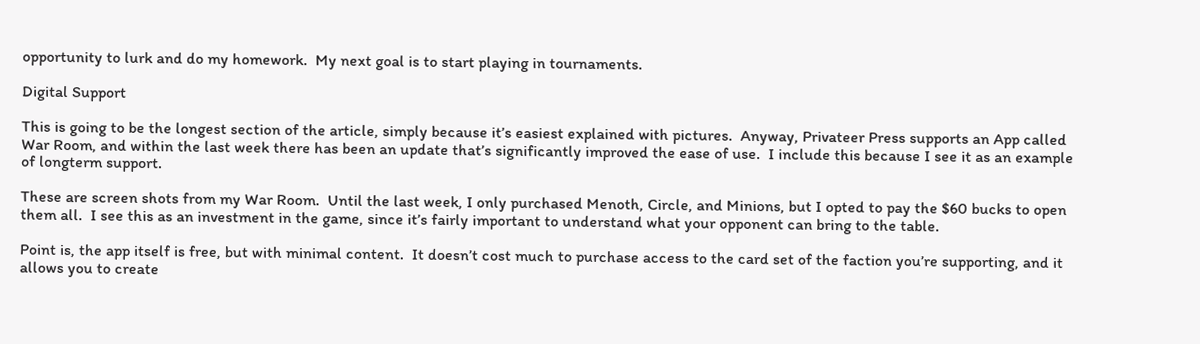opportunity to lurk and do my homework.  My next goal is to start playing in tournaments.

Digital Support

This is going to be the longest section of the article, simply because it’s easiest explained with pictures.  Anyway, Privateer Press supports an App called War Room, and within the last week there has been an update that’s significantly improved the ease of use.  I include this because I see it as an example of longterm support.

These are screen shots from my War Room.  Until the last week, I only purchased Menoth, Circle, and Minions, but I opted to pay the $60 bucks to open them all.  I see this as an investment in the game, since it’s fairly important to understand what your opponent can bring to the table.

Point is, the app itself is free, but with minimal content.  It doesn’t cost much to purchase access to the card set of the faction you’re supporting, and it allows you to create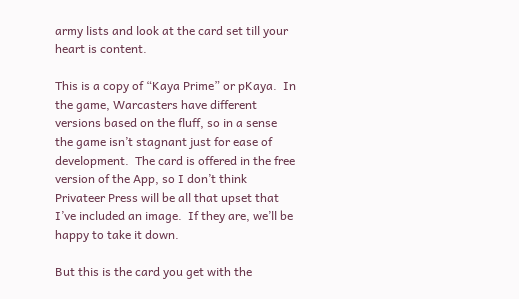army lists and look at the card set till your heart is content.

This is a copy of “Kaya Prime” or pKaya.  In the game, Warcasters have different versions based on the fluff, so in a sense the game isn’t stagnant just for ease of development.  The card is offered in the free version of the App, so I don’t think Privateer Press will be all that upset that I’ve included an image.  If they are, we’ll be happy to take it down.

But this is the card you get with the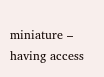miniature – having access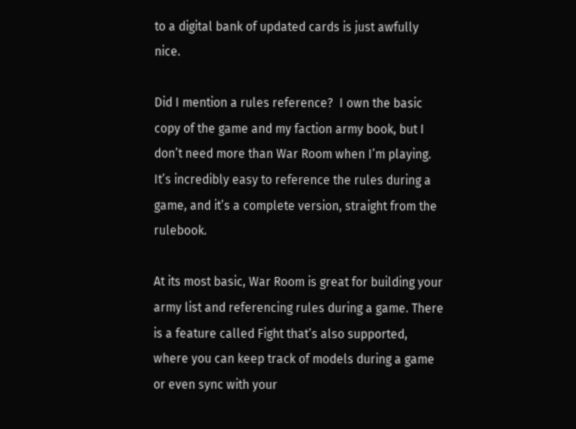to a digital bank of updated cards is just awfully nice.

Did I mention a rules reference?  I own the basic copy of the game and my faction army book, but I don’t need more than War Room when I’m playing.  It’s incredibly easy to reference the rules during a game, and it’s a complete version, straight from the rulebook.

At its most basic, War Room is great for building your army list and referencing rules during a game. There is a feature called Fight that’s also supported, where you can keep track of models during a game or even sync with your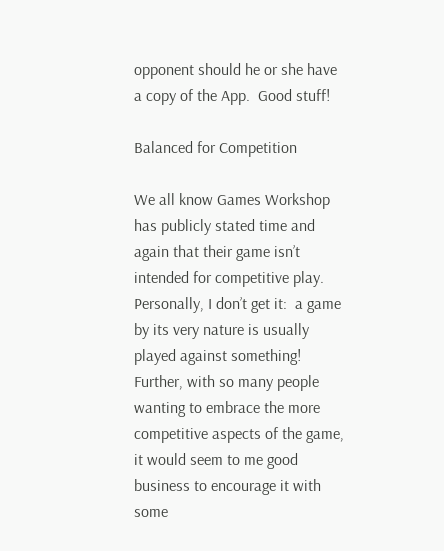opponent should he or she have a copy of the App.  Good stuff!

Balanced for Competition

We all know Games Workshop has publicly stated time and again that their game isn’t intended for competitive play.  Personally, I don’t get it:  a game by its very nature is usually played against something!  Further, with so many people wanting to embrace the more competitive aspects of the game, it would seem to me good business to encourage it with some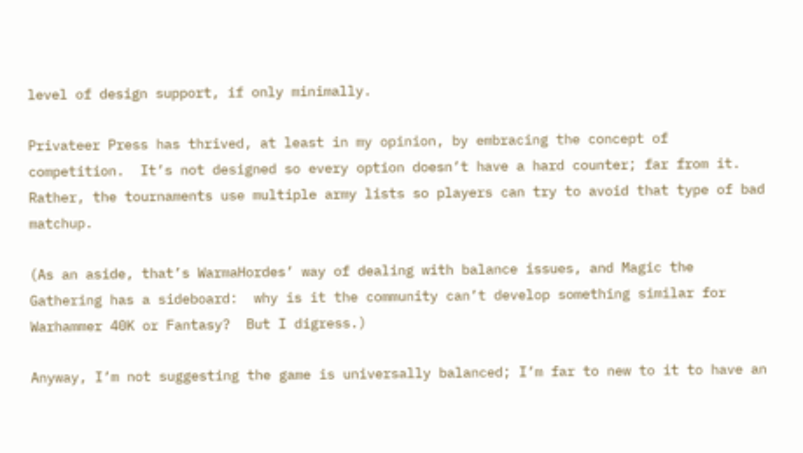level of design support, if only minimally.

Privateer Press has thrived, at least in my opinion, by embracing the concept of competition.  It’s not designed so every option doesn’t have a hard counter; far from it.  Rather, the tournaments use multiple army lists so players can try to avoid that type of bad matchup.

(As an aside, that’s WarmaHordes’ way of dealing with balance issues, and Magic the Gathering has a sideboard:  why is it the community can’t develop something similar for Warhammer 40K or Fantasy?  But I digress.)

Anyway, I’m not suggesting the game is universally balanced; I’m far to new to it to have an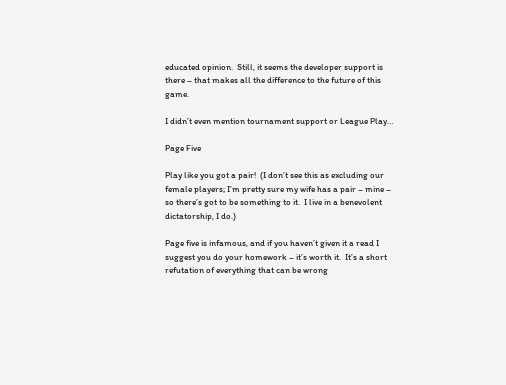educated opinion.  Still, it seems the developer support is there – that makes all the difference to the future of this game.

I didn’t even mention tournament support or League Play…

Page Five

Play like you got a pair!  (I don’t see this as excluding our female players; I’m pretty sure my wife has a pair – mine – so there’s got to be something to it.  I live in a benevolent dictatorship, I do.)

Page five is infamous, and if you haven’t given it a read I suggest you do your homework – it’s worth it.  It’s a short refutation of everything that can be wrong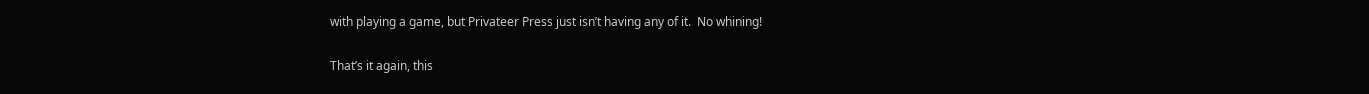with playing a game, but Privateer Press just isn’t having any of it.  No whining!

That’s it again, this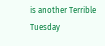is another Terrible Tuesday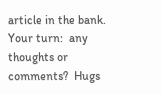article in the bank.  Your turn:  any thoughts or comments?  Hugs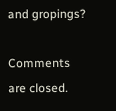and gropings?

Comments are closed.